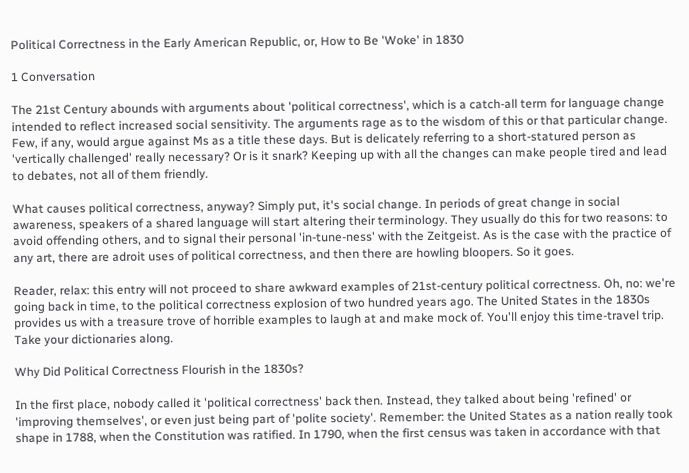Political Correctness in the Early American Republic, or, How to Be 'Woke' in 1830

1 Conversation

The 21st Century abounds with arguments about 'political correctness', which is a catch-all term for language change intended to reflect increased social sensitivity. The arguments rage as to the wisdom of this or that particular change. Few, if any, would argue against Ms as a title these days. But is delicately referring to a short-statured person as 'vertically challenged' really necessary? Or is it snark? Keeping up with all the changes can make people tired and lead to debates, not all of them friendly.

What causes political correctness, anyway? Simply put, it's social change. In periods of great change in social awareness, speakers of a shared language will start altering their terminology. They usually do this for two reasons: to avoid offending others, and to signal their personal 'in-tune-ness' with the Zeitgeist. As is the case with the practice of any art, there are adroit uses of political correctness, and then there are howling bloopers. So it goes.

Reader, relax: this entry will not proceed to share awkward examples of 21st-century political correctness. Oh, no: we're going back in time, to the political correctness explosion of two hundred years ago. The United States in the 1830s provides us with a treasure trove of horrible examples to laugh at and make mock of. You'll enjoy this time-travel trip. Take your dictionaries along.

Why Did Political Correctness Flourish in the 1830s?

In the first place, nobody called it 'political correctness' back then. Instead, they talked about being 'refined' or 'improving themselves', or even just being part of 'polite society'. Remember: the United States as a nation really took shape in 1788, when the Constitution was ratified. In 1790, when the first census was taken in accordance with that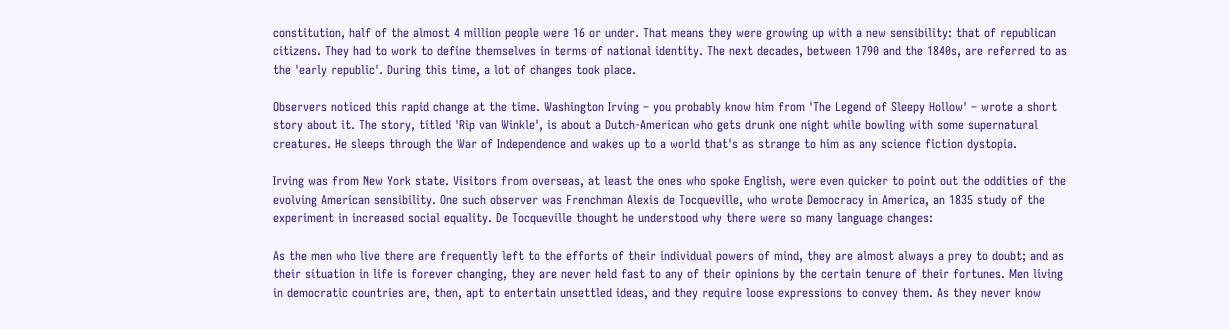constitution, half of the almost 4 million people were 16 or under. That means they were growing up with a new sensibility: that of republican citizens. They had to work to define themselves in terms of national identity. The next decades, between 1790 and the 1840s, are referred to as the 'early republic'. During this time, a lot of changes took place.

Observers noticed this rapid change at the time. Washington Irving – you probably know him from 'The Legend of Sleepy Hollow' – wrote a short story about it. The story, titled 'Rip van Winkle', is about a Dutch-American who gets drunk one night while bowling with some supernatural creatures. He sleeps through the War of Independence and wakes up to a world that's as strange to him as any science fiction dystopia.

Irving was from New York state. Visitors from overseas, at least the ones who spoke English, were even quicker to point out the oddities of the evolving American sensibility. One such observer was Frenchman Alexis de Tocqueville, who wrote Democracy in America, an 1835 study of the experiment in increased social equality. De Tocqueville thought he understood why there were so many language changes:

As the men who live there are frequently left to the efforts of their individual powers of mind, they are almost always a prey to doubt; and as their situation in life is forever changing, they are never held fast to any of their opinions by the certain tenure of their fortunes. Men living in democratic countries are, then, apt to entertain unsettled ideas, and they require loose expressions to convey them. As they never know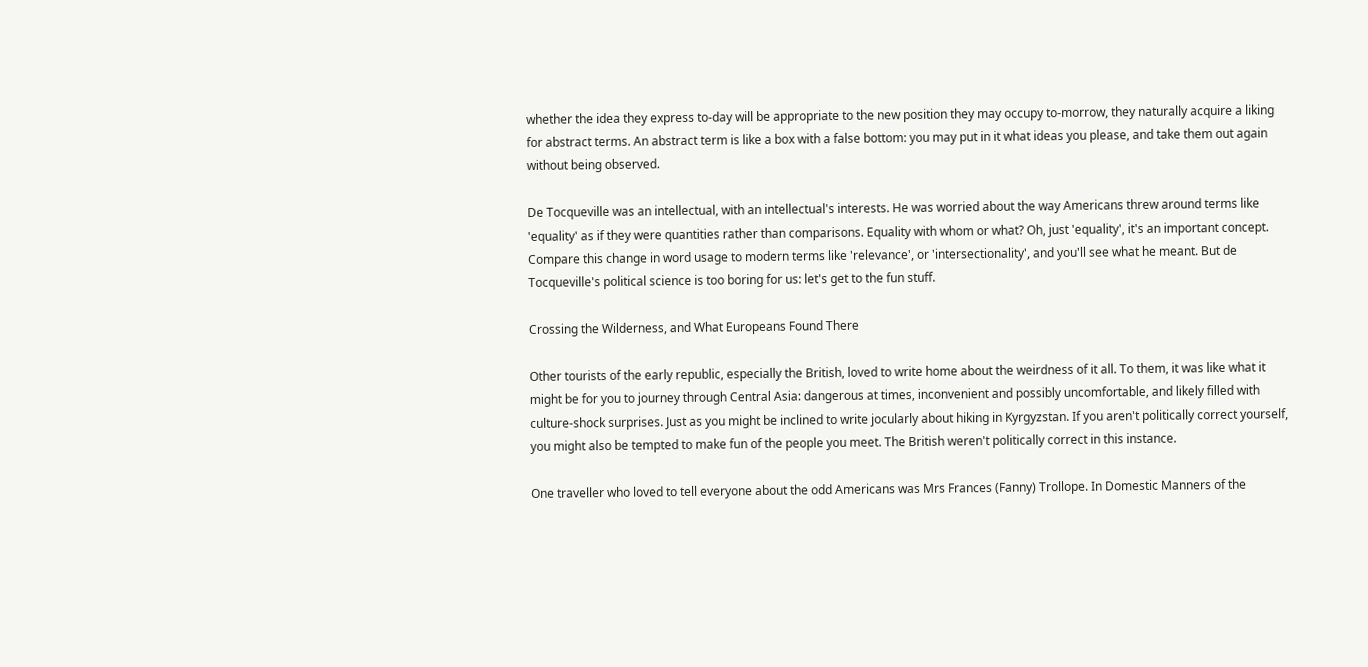whether the idea they express to-day will be appropriate to the new position they may occupy to-morrow, they naturally acquire a liking for abstract terms. An abstract term is like a box with a false bottom: you may put in it what ideas you please, and take them out again without being observed.

De Tocqueville was an intellectual, with an intellectual's interests. He was worried about the way Americans threw around terms like 'equality' as if they were quantities rather than comparisons. Equality with whom or what? Oh, just 'equality', it's an important concept. Compare this change in word usage to modern terms like 'relevance', or 'intersectionality', and you'll see what he meant. But de Tocqueville's political science is too boring for us: let's get to the fun stuff.

Crossing the Wilderness, and What Europeans Found There

Other tourists of the early republic, especially the British, loved to write home about the weirdness of it all. To them, it was like what it might be for you to journey through Central Asia: dangerous at times, inconvenient and possibly uncomfortable, and likely filled with culture-shock surprises. Just as you might be inclined to write jocularly about hiking in Kyrgyzstan. If you aren't politically correct yourself, you might also be tempted to make fun of the people you meet. The British weren't politically correct in this instance.

One traveller who loved to tell everyone about the odd Americans was Mrs Frances (Fanny) Trollope. In Domestic Manners of the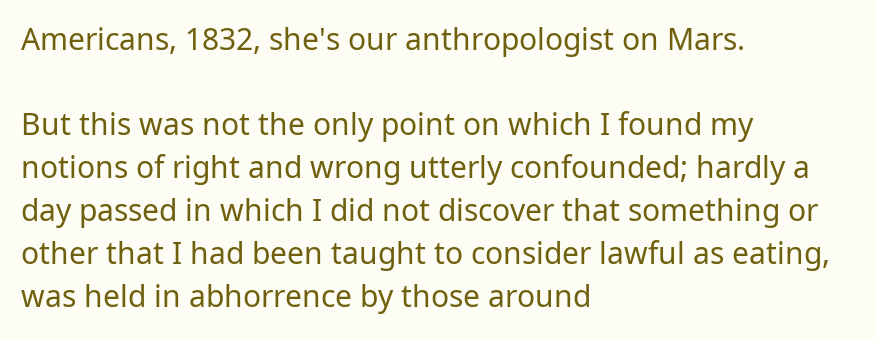Americans, 1832, she's our anthropologist on Mars.

But this was not the only point on which I found my notions of right and wrong utterly confounded; hardly a day passed in which I did not discover that something or other that I had been taught to consider lawful as eating, was held in abhorrence by those around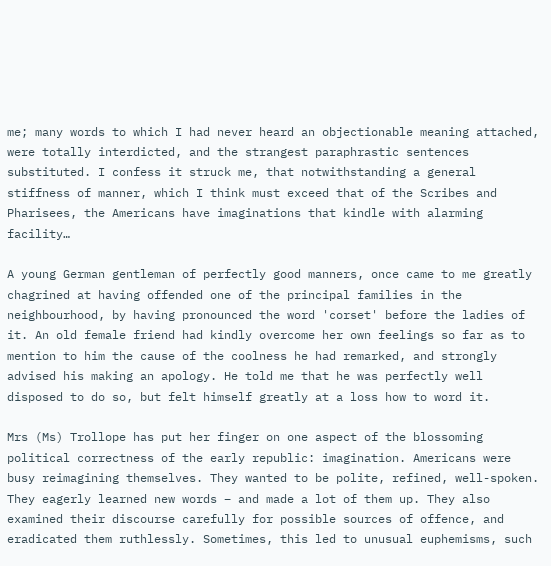me; many words to which I had never heard an objectionable meaning attached, were totally interdicted, and the strangest paraphrastic sentences substituted. I confess it struck me, that notwithstanding a general stiffness of manner, which I think must exceed that of the Scribes and Pharisees, the Americans have imaginations that kindle with alarming facility…

A young German gentleman of perfectly good manners, once came to me greatly chagrined at having offended one of the principal families in the neighbourhood, by having pronounced the word 'corset' before the ladies of it. An old female friend had kindly overcome her own feelings so far as to mention to him the cause of the coolness he had remarked, and strongly advised his making an apology. He told me that he was perfectly well disposed to do so, but felt himself greatly at a loss how to word it.

Mrs (Ms) Trollope has put her finger on one aspect of the blossoming political correctness of the early republic: imagination. Americans were busy reimagining themselves. They wanted to be polite, refined, well-spoken. They eagerly learned new words – and made a lot of them up. They also examined their discourse carefully for possible sources of offence, and eradicated them ruthlessly. Sometimes, this led to unusual euphemisms, such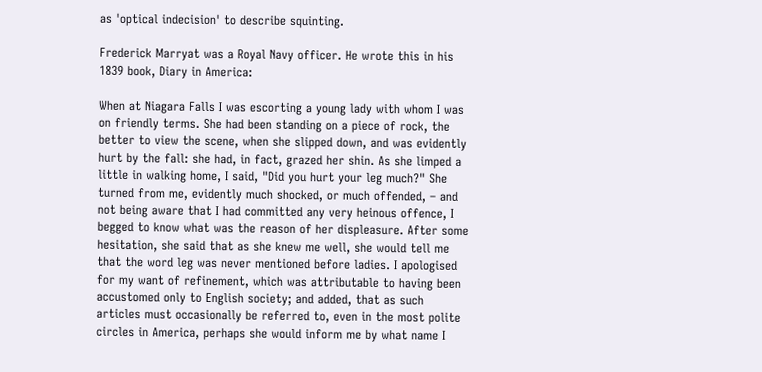as 'optical indecision' to describe squinting.

Frederick Marryat was a Royal Navy officer. He wrote this in his 1839 book, Diary in America:

When at Niagara Falls I was escorting a young lady with whom I was on friendly terms. She had been standing on a piece of rock, the better to view the scene, when she slipped down, and was evidently hurt by the fall: she had, in fact, grazed her shin. As she limped a little in walking home, I said, "Did you hurt your leg much?" She turned from me, evidently much shocked, or much offended, – and not being aware that I had committed any very heinous offence, I begged to know what was the reason of her displeasure. After some hesitation, she said that as she knew me well, she would tell me that the word leg was never mentioned before ladies. I apologised for my want of refinement, which was attributable to having been accustomed only to English society; and added, that as such articles must occasionally be referred to, even in the most polite circles in America, perhaps she would inform me by what name I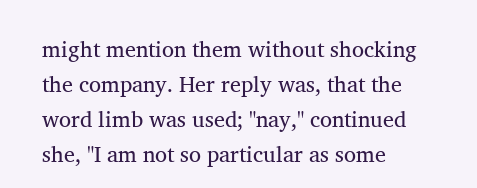might mention them without shocking the company. Her reply was, that the word limb was used; "nay," continued she, "I am not so particular as some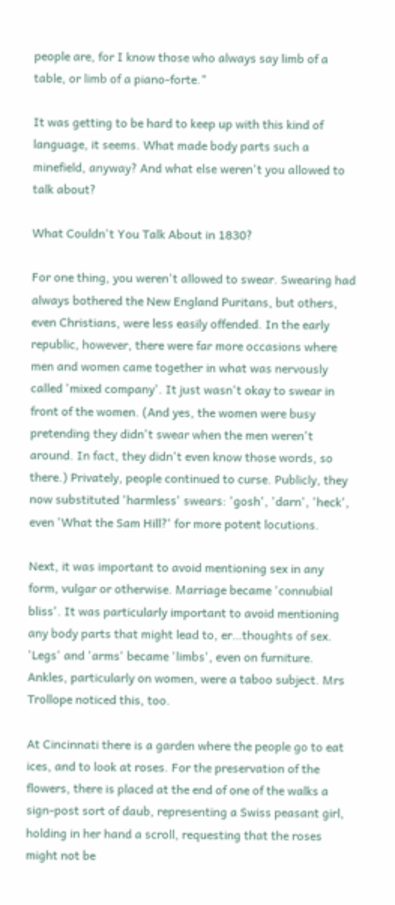people are, for I know those who always say limb of a table, or limb of a piano-forte."

It was getting to be hard to keep up with this kind of language, it seems. What made body parts such a minefield, anyway? And what else weren't you allowed to talk about?

What Couldn't You Talk About in 1830?

For one thing, you weren't allowed to swear. Swearing had always bothered the New England Puritans, but others, even Christians, were less easily offended. In the early republic, however, there were far more occasions where men and women came together in what was nervously called 'mixed company'. It just wasn't okay to swear in front of the women. (And yes, the women were busy pretending they didn't swear when the men weren't around. In fact, they didn't even know those words, so there.) Privately, people continued to curse. Publicly, they now substituted 'harmless' swears: 'gosh', 'darn', 'heck', even 'What the Sam Hill?' for more potent locutions.

Next, it was important to avoid mentioning sex in any form, vulgar or otherwise. Marriage became 'connubial bliss'. It was particularly important to avoid mentioning any body parts that might lead to, er…thoughts of sex. 'Legs' and 'arms' became 'limbs', even on furniture. Ankles, particularly on women, were a taboo subject. Mrs Trollope noticed this, too.

At Cincinnati there is a garden where the people go to eat ices, and to look at roses. For the preservation of the flowers, there is placed at the end of one of the walks a sign-post sort of daub, representing a Swiss peasant girl, holding in her hand a scroll, requesting that the roses might not be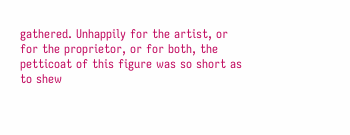gathered. Unhappily for the artist, or for the proprietor, or for both, the petticoat of this figure was so short as to shew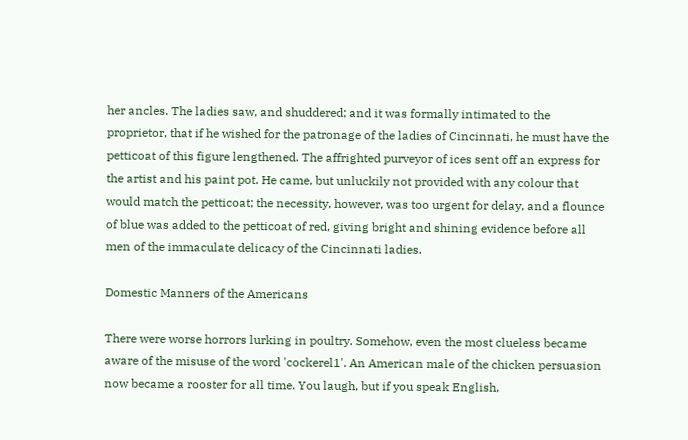her ancles. The ladies saw, and shuddered; and it was formally intimated to the proprietor, that if he wished for the patronage of the ladies of Cincinnati, he must have the petticoat of this figure lengthened. The affrighted purveyor of ices sent off an express for the artist and his paint pot. He came, but unluckily not provided with any colour that would match the petticoat; the necessity, however, was too urgent for delay, and a flounce of blue was added to the petticoat of red, giving bright and shining evidence before all men of the immaculate delicacy of the Cincinnati ladies.

Domestic Manners of the Americans

There were worse horrors lurking in poultry. Somehow, even the most clueless became aware of the misuse of the word 'cockerel1'. An American male of the chicken persuasion now became a rooster for all time. You laugh, but if you speak English,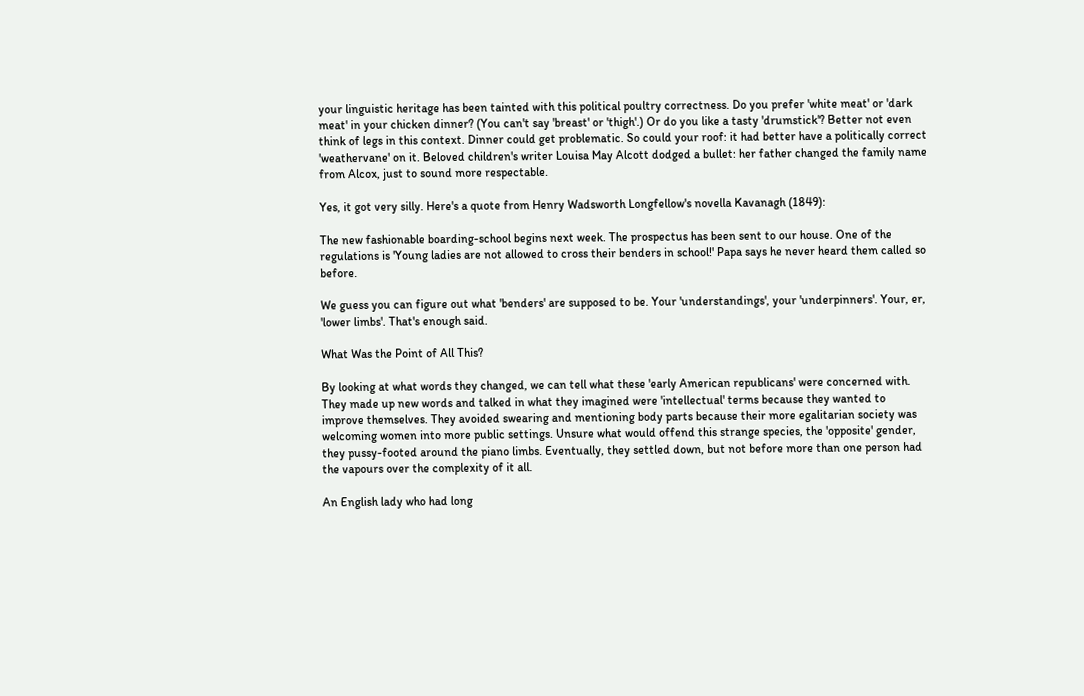your linguistic heritage has been tainted with this political poultry correctness. Do you prefer 'white meat' or 'dark meat' in your chicken dinner? (You can't say 'breast' or 'thigh'.) Or do you like a tasty 'drumstick'? Better not even think of legs in this context. Dinner could get problematic. So could your roof: it had better have a politically correct 'weathervane' on it. Beloved children's writer Louisa May Alcott dodged a bullet: her father changed the family name from Alcox, just to sound more respectable.

Yes, it got very silly. Here's a quote from Henry Wadsworth Longfellow's novella Kavanagh (1849):

The new fashionable boarding-school begins next week. The prospectus has been sent to our house. One of the regulations is 'Young ladies are not allowed to cross their benders in school!' Papa says he never heard them called so before.

We guess you can figure out what 'benders' are supposed to be. Your 'understandings', your 'underpinners'. Your, er, 'lower limbs'. That's enough said.

What Was the Point of All This?

By looking at what words they changed, we can tell what these 'early American republicans' were concerned with. They made up new words and talked in what they imagined were 'intellectual' terms because they wanted to improve themselves. They avoided swearing and mentioning body parts because their more egalitarian society was welcoming women into more public settings. Unsure what would offend this strange species, the 'opposite' gender, they pussy-footed around the piano limbs. Eventually, they settled down, but not before more than one person had the vapours over the complexity of it all.

An English lady who had long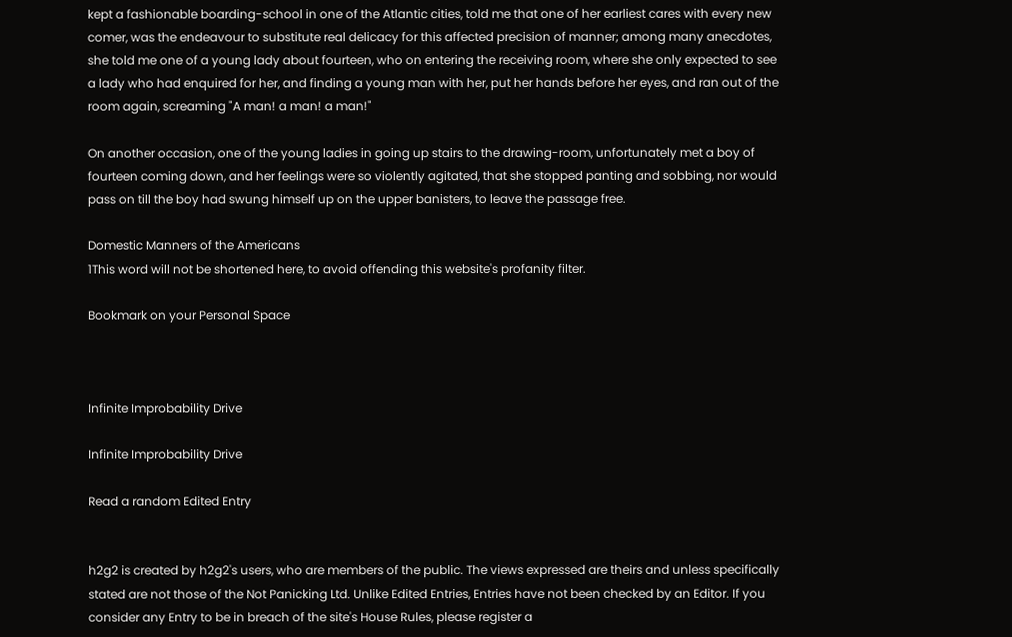kept a fashionable boarding-school in one of the Atlantic cities, told me that one of her earliest cares with every new comer, was the endeavour to substitute real delicacy for this affected precision of manner; among many anecdotes, she told me one of a young lady about fourteen, who on entering the receiving room, where she only expected to see a lady who had enquired for her, and finding a young man with her, put her hands before her eyes, and ran out of the room again, screaming "A man! a man! a man!"

On another occasion, one of the young ladies in going up stairs to the drawing-room, unfortunately met a boy of fourteen coming down, and her feelings were so violently agitated, that she stopped panting and sobbing, nor would pass on till the boy had swung himself up on the upper banisters, to leave the passage free.

Domestic Manners of the Americans
1This word will not be shortened here, to avoid offending this website's profanity filter.

Bookmark on your Personal Space



Infinite Improbability Drive

Infinite Improbability Drive

Read a random Edited Entry


h2g2 is created by h2g2's users, who are members of the public. The views expressed are theirs and unless specifically stated are not those of the Not Panicking Ltd. Unlike Edited Entries, Entries have not been checked by an Editor. If you consider any Entry to be in breach of the site's House Rules, please register a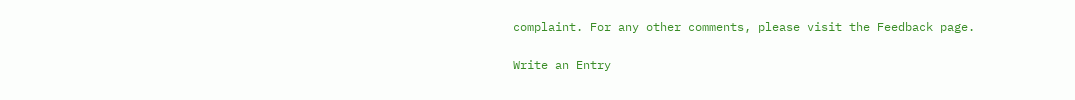complaint. For any other comments, please visit the Feedback page.

Write an Entry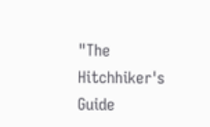"The Hitchhiker's Guide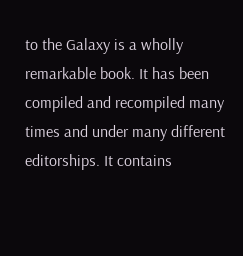to the Galaxy is a wholly remarkable book. It has been compiled and recompiled many times and under many different editorships. It contains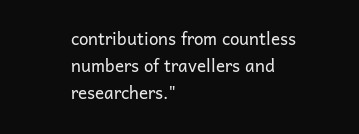contributions from countless numbers of travellers and researchers."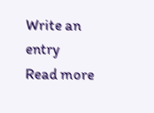Write an entry
Read more